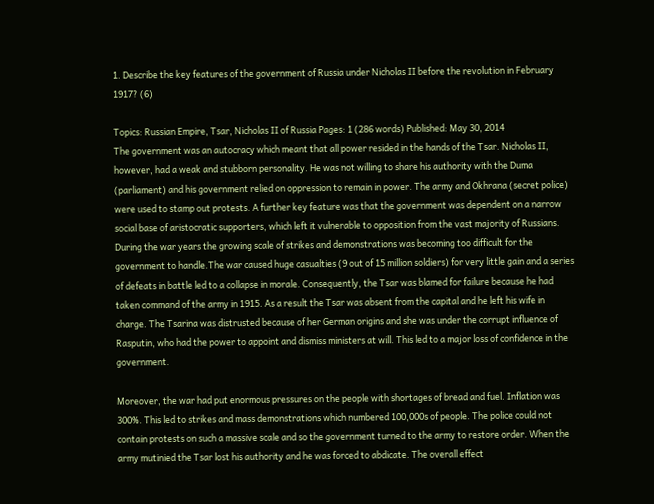1. Describe the key features of the government of Russia under Nicholas II before the revolution in February 1917? (6)

Topics: Russian Empire, Tsar, Nicholas II of Russia Pages: 1 (286 words) Published: May 30, 2014
The government was an autocracy which meant that all power resided in the hands of the Tsar. Nicholas II, however, had a weak and stubborn personality. He was not willing to share his authority with the Duma (parliament) and his government relied on oppression to remain in power. The army and Okhrana (secret police) were used to stamp out protests. A further key feature was that the government was dependent on a narrow social base of aristocratic supporters, which left it vulnerable to opposition from the vast majority of Russians. During the war years the growing scale of strikes and demonstrations was becoming too difficult for the government to handle.The war caused huge casualties (9 out of 15 million soldiers) for very little gain and a series of defeats in battle led to a collapse in morale. Consequently, the Tsar was blamed for failure because he had taken command of the army in 1915. As a result the Tsar was absent from the capital and he left his wife in charge. The Tsarina was distrusted because of her German origins and she was under the corrupt influence of Rasputin, who had the power to appoint and dismiss ministers at will. This led to a major loss of confidence in the government.

Moreover, the war had put enormous pressures on the people with shortages of bread and fuel. Inflation was 300%. This led to strikes and mass demonstrations which numbered 100,000s of people. The police could not contain protests on such a massive scale and so the government turned to the army to restore order. When the army mutinied the Tsar lost his authority and he was forced to abdicate. The overall effect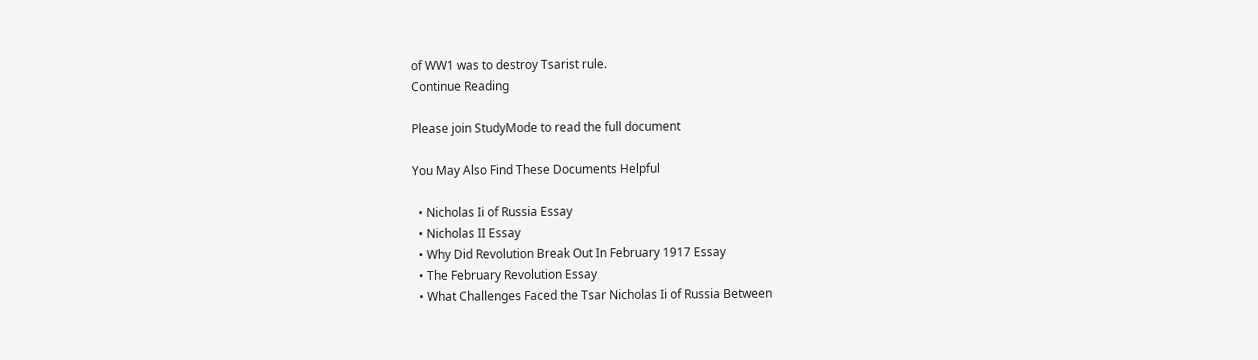of WW1 was to destroy Tsarist rule.
Continue Reading

Please join StudyMode to read the full document

You May Also Find These Documents Helpful

  • Nicholas Ii of Russia Essay
  • Nicholas II Essay
  • Why Did Revolution Break Out In February 1917 Essay
  • The February Revolution Essay
  • What Challenges Faced the Tsar Nicholas Ii of Russia Between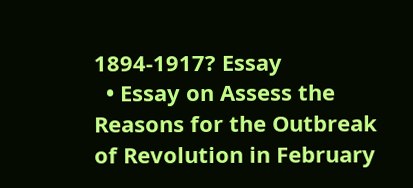1894-1917? Essay
  • Essay on Assess the Reasons for the Outbreak of Revolution in February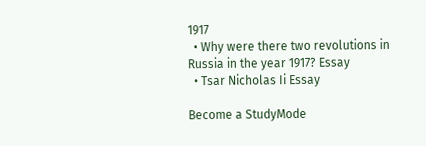1917
  • Why were there two revolutions in Russia in the year 1917? Essay
  • Tsar Nicholas Ii Essay

Become a StudyMode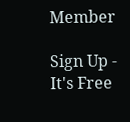Member

Sign Up - It's Free